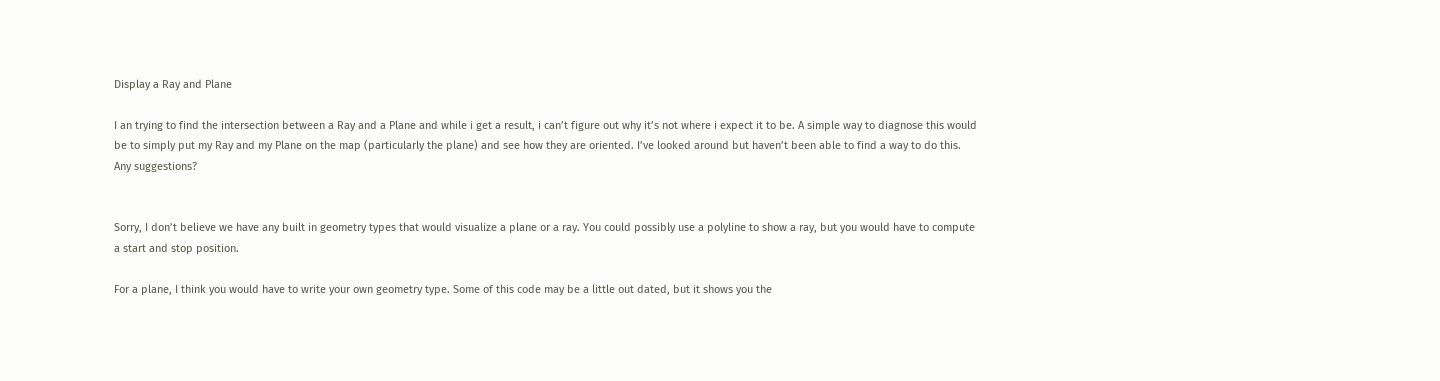Display a Ray and Plane

I an trying to find the intersection between a Ray and a Plane and while i get a result, i can’t figure out why it’s not where i expect it to be. A simple way to diagnose this would be to simply put my Ray and my Plane on the map (particularly the plane) and see how they are oriented. I’ve looked around but haven’t been able to find a way to do this. Any suggestions?


Sorry, I don’t believe we have any built in geometry types that would visualize a plane or a ray. You could possibly use a polyline to show a ray, but you would have to compute a start and stop position.

For a plane, I think you would have to write your own geometry type. Some of this code may be a little out dated, but it shows you the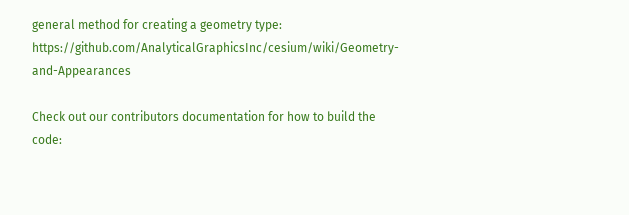general method for creating a geometry type: https://github.com/AnalyticalGraphicsInc/cesium/wiki/Geometry-and-Appearances

Check out our contributors documentation for how to build the code: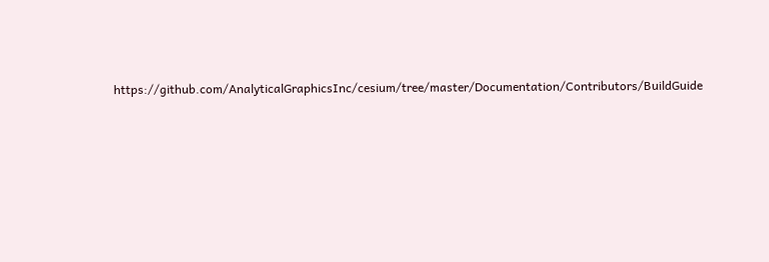https://github.com/AnalyticalGraphicsInc/cesium/tree/master/Documentation/Contributors/BuildGuide